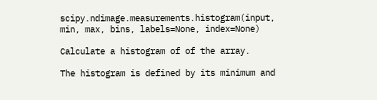scipy.ndimage.measurements.histogram(input, min, max, bins, labels=None, index=None)

Calculate a histogram of of the array.

The histogram is defined by its minimum and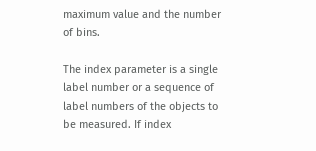maximum value and the number of bins.

The index parameter is a single label number or a sequence of label numbers of the objects to be measured. If index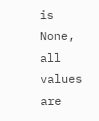is None, all values are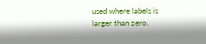used where labels is larger than zero.